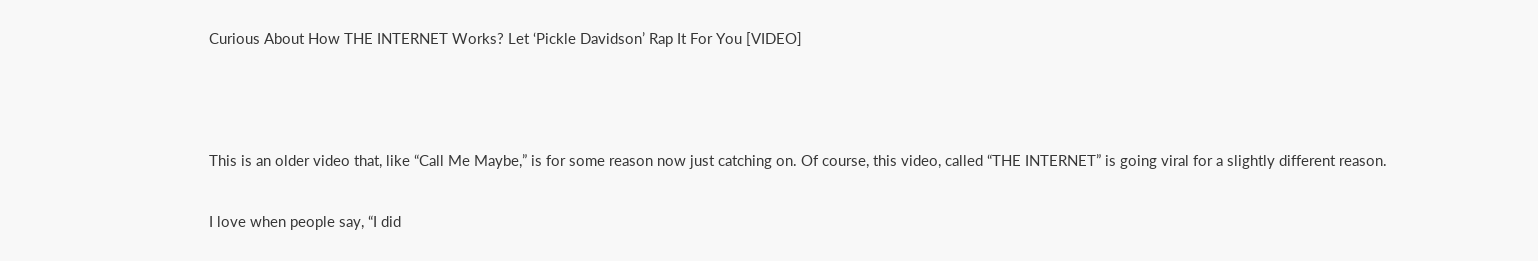Curious About How THE INTERNET Works? Let ‘Pickle Davidson’ Rap It For You [VIDEO]



This is an older video that, like “Call Me Maybe,” is for some reason now just catching on. Of course, this video, called “THE INTERNET” is going viral for a slightly different reason.

I love when people say, “I did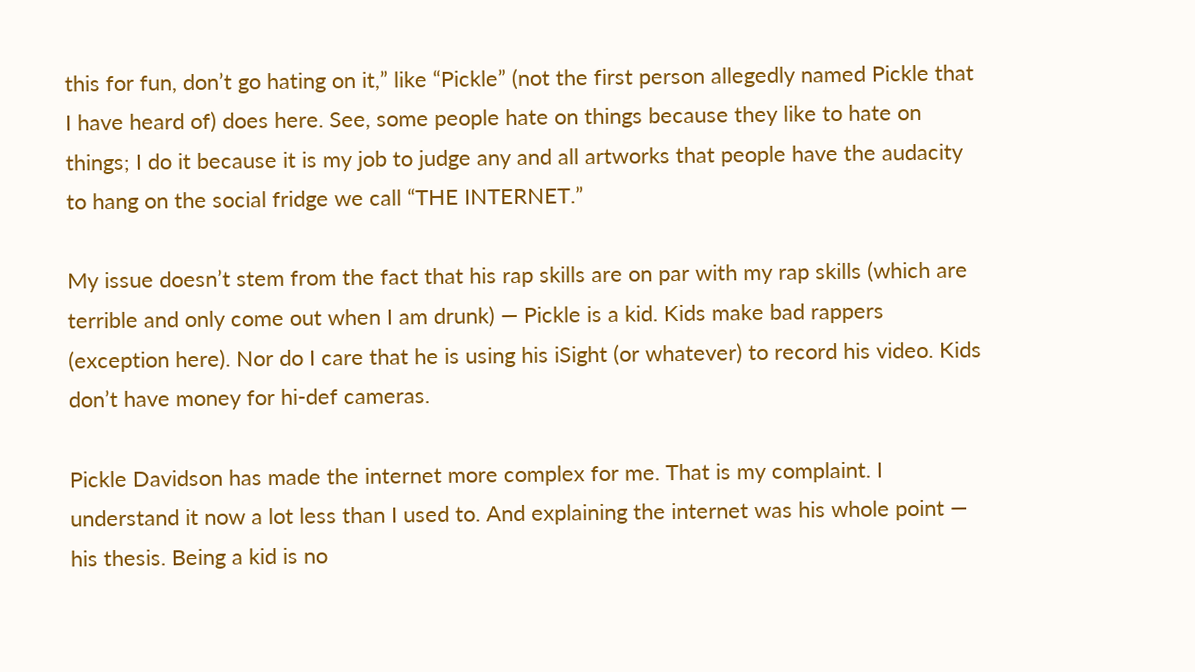this for fun, don’t go hating on it,” like “Pickle” (not the first person allegedly named Pickle that I have heard of) does here. See, some people hate on things because they like to hate on things; I do it because it is my job to judge any and all artworks that people have the audacity to hang on the social fridge we call “THE INTERNET.”

My issue doesn’t stem from the fact that his rap skills are on par with my rap skills (which are terrible and only come out when I am drunk) — Pickle is a kid. Kids make bad rappers (exception here). Nor do I care that he is using his iSight (or whatever) to record his video. Kids don’t have money for hi-def cameras.

Pickle Davidson has made the internet more complex for me. That is my complaint. I understand it now a lot less than I used to. And explaining the internet was his whole point — his thesis. Being a kid is no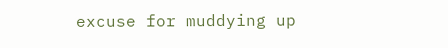excuse for muddying up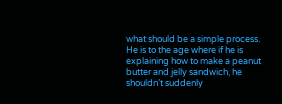what should be a simple process. He is to the age where if he is explaining how to make a peanut butter and jelly sandwich, he shouldn’t suddenly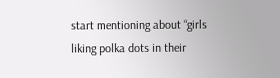start mentioning about “girls liking polka dots in their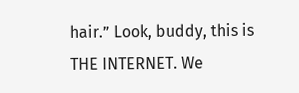hair.” Look, buddy, this is THE INTERNET. We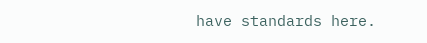have standards here.